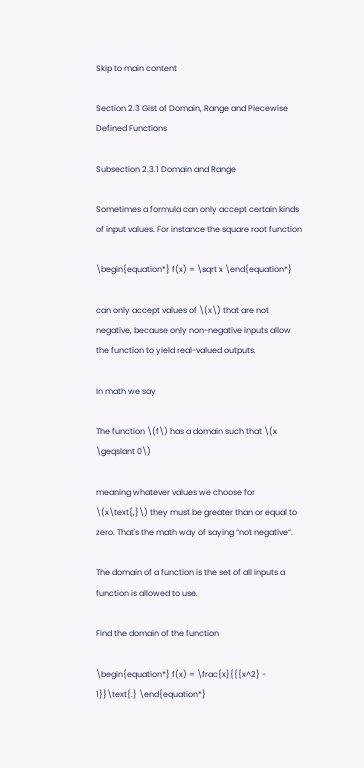Skip to main content

Section 2.3 Gist of Domain, Range and Piecewise Defined Functions

Subsection 2.3.1 Domain and Range

Sometimes a formula can only accept certain kinds of input values. For instance the square root function

\begin{equation*} f(x) = \sqrt x \end{equation*}

can only accept values of \(x\) that are not negative, because only non-negative inputs allow the function to yield real-valued outputs.

In math we say

The function \(f\) has a domain such that \(x \geqslant 0\)

meaning whatever values we choose for \(x\text{,}\) they must be greater than or equal to zero. That's the math way of saying “not negative”.

The domain of a function is the set of all inputs a function is allowed to use.

Find the domain of the function

\begin{equation*} f(x) = \frac{x}{{{x^2} - 1}}\text{.} \end{equation*}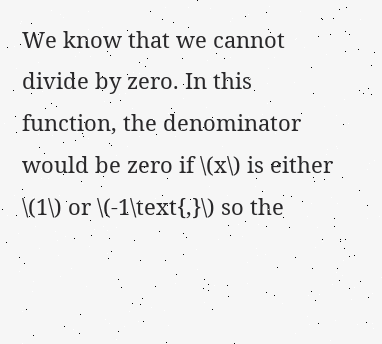We know that we cannot divide by zero. In this function, the denominator would be zero if \(x\) is either \(1\) or \(-1\text{,}\) so the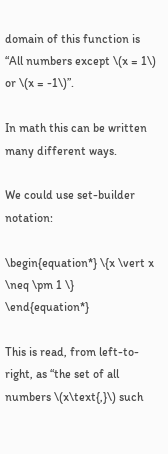domain of this function is “All numbers except \(x = 1\) or \(x = -1\)”.

In math this can be written many different ways.

We could use set-builder notation:

\begin{equation*} \{x \vert x \neq \pm 1 \} \end{equation*}

This is read, from left-to-right, as “the set of all numbers \(x\text{,}\) such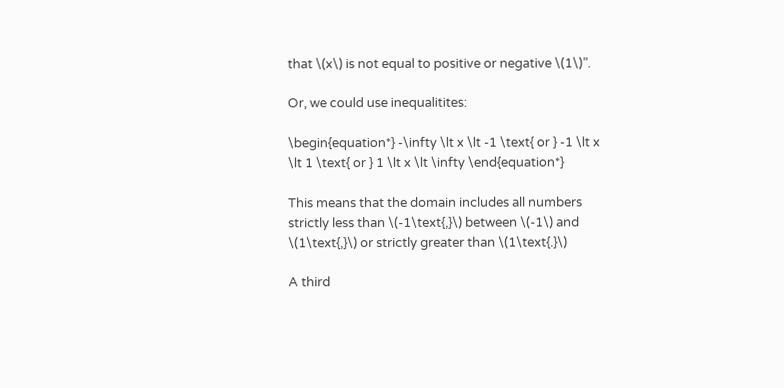that \(x\) is not equal to positive or negative \(1\)”.

Or, we could use inequalitites:

\begin{equation*} -\infty \lt x \lt -1 \text{ or } -1 \lt x \lt 1 \text{ or } 1 \lt x \lt \infty \end{equation*}

This means that the domain includes all numbers strictly less than \(-1\text{,}\) between \(-1\) and \(1\text{,}\) or strictly greater than \(1\text{.}\)

A third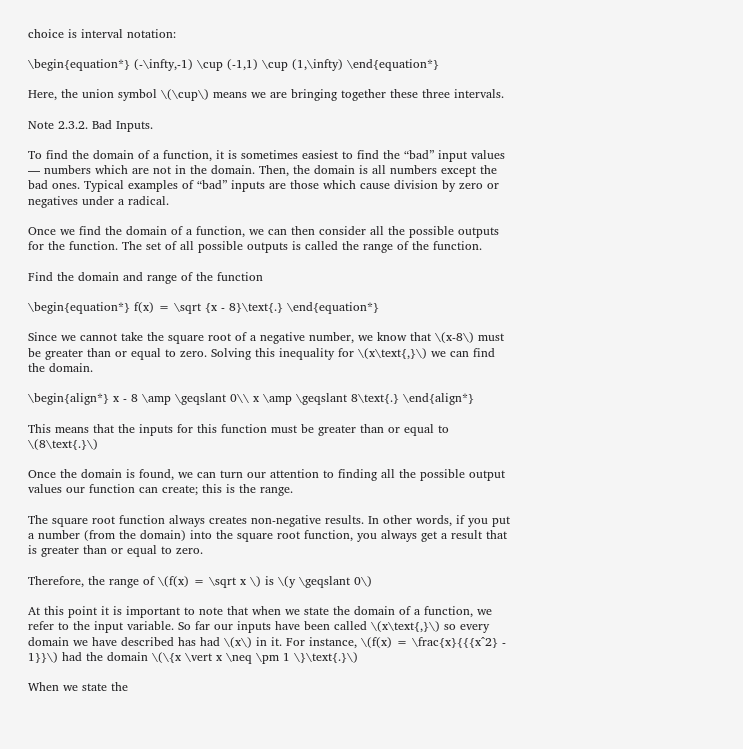choice is interval notation:

\begin{equation*} (-\infty,-1) \cup (-1,1) \cup (1,\infty) \end{equation*}

Here, the union symbol \(\cup\) means we are bringing together these three intervals.

Note 2.3.2. Bad Inputs.

To find the domain of a function, it is sometimes easiest to find the “bad” input values — numbers which are not in the domain. Then, the domain is all numbers except the bad ones. Typical examples of “bad” inputs are those which cause division by zero or negatives under a radical.

Once we find the domain of a function, we can then consider all the possible outputs for the function. The set of all possible outputs is called the range of the function.

Find the domain and range of the function

\begin{equation*} f(x) = \sqrt {x - 8}\text{.} \end{equation*}

Since we cannot take the square root of a negative number, we know that \(x-8\) must be greater than or equal to zero. Solving this inequality for \(x\text{,}\) we can find the domain.

\begin{align*} x - 8 \amp \geqslant 0\\ x \amp \geqslant 8\text{.} \end{align*}

This means that the inputs for this function must be greater than or equal to \(8\text{.}\)

Once the domain is found, we can turn our attention to finding all the possible output values our function can create; this is the range.

The square root function always creates non-negative results. In other words, if you put a number (from the domain) into the square root function, you always get a result that is greater than or equal to zero.

Therefore, the range of \(f(x) = \sqrt x \) is \(y \geqslant 0\)

At this point it is important to note that when we state the domain of a function, we refer to the input variable. So far our inputs have been called \(x\text{,}\) so every domain we have described has had \(x\) in it. For instance, \(f(x) = \frac{x}{{{x^2} - 1}}\) had the domain \(\{x \vert x \neq \pm 1 \}\text{.}\)

When we state the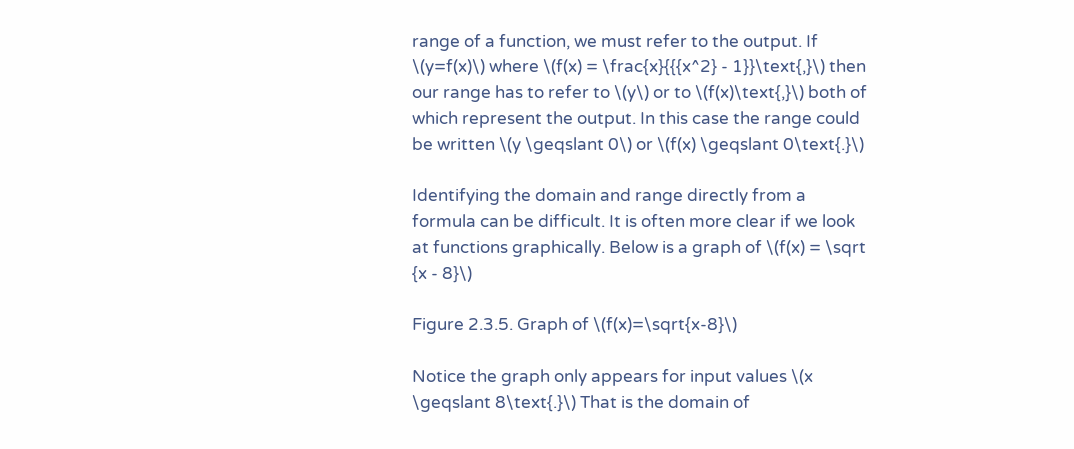range of a function, we must refer to the output. If \(y=f(x)\) where \(f(x) = \frac{x}{{{x^2} - 1}}\text{,}\) then our range has to refer to \(y\) or to \(f(x)\text{,}\) both of which represent the output. In this case the range could be written \(y \geqslant 0\) or \(f(x) \geqslant 0\text{.}\)

Identifying the domain and range directly from a formula can be difficult. It is often more clear if we look at functions graphically. Below is a graph of \(f(x) = \sqrt {x - 8}\)

Figure 2.3.5. Graph of \(f(x)=\sqrt{x-8}\)

Notice the graph only appears for input values \(x \geqslant 8\text{.}\) That is the domain of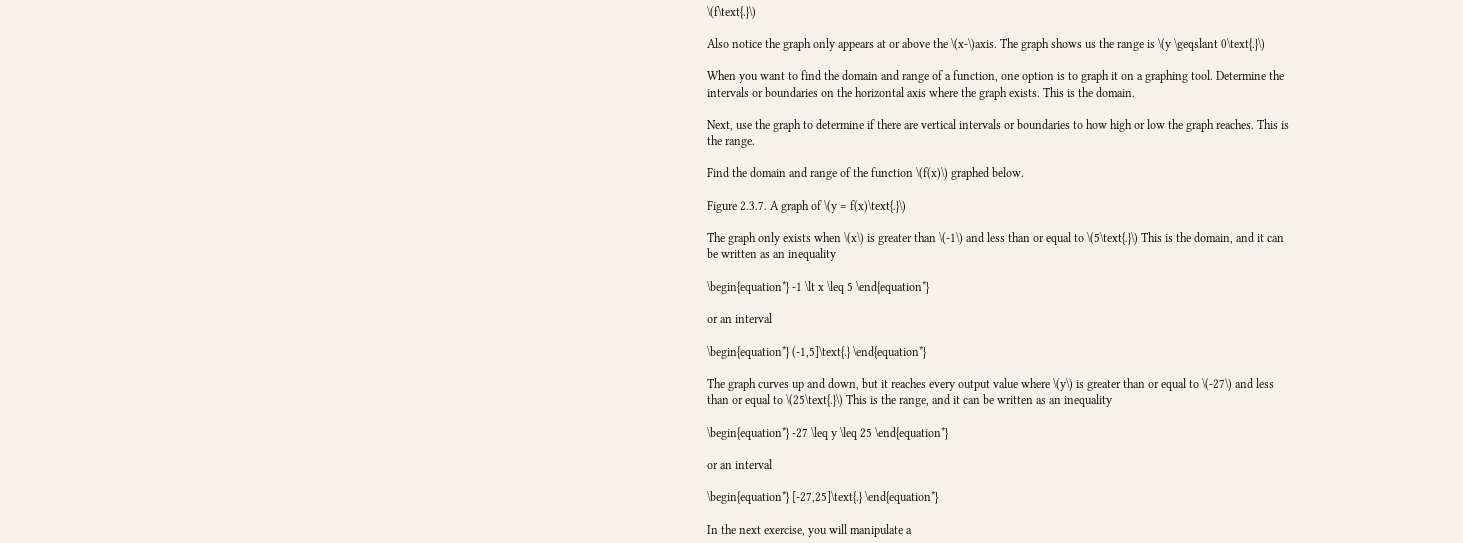\(f\text{.}\)

Also notice the graph only appears at or above the \(x-\)axis. The graph shows us the range is \(y \geqslant 0\text{.}\)

When you want to find the domain and range of a function, one option is to graph it on a graphing tool. Determine the intervals or boundaries on the horizontal axis where the graph exists. This is the domain.

Next, use the graph to determine if there are vertical intervals or boundaries to how high or low the graph reaches. This is the range.

Find the domain and range of the function \(f(x)\) graphed below.

Figure 2.3.7. A graph of \(y = f(x)\text{.}\)

The graph only exists when \(x\) is greater than \(-1\) and less than or equal to \(5\text{.}\) This is the domain, and it can be written as an inequality

\begin{equation*} -1 \lt x \leq 5 \end{equation*}

or an interval

\begin{equation*} (-1,5]\text{.} \end{equation*}

The graph curves up and down, but it reaches every output value where \(y\) is greater than or equal to \(-27\) and less than or equal to \(25\text{.}\) This is the range, and it can be written as an inequality

\begin{equation*} -27 \leq y \leq 25 \end{equation*}

or an interval

\begin{equation*} [-27,25]\text{.} \end{equation*}

In the next exercise, you will manipulate a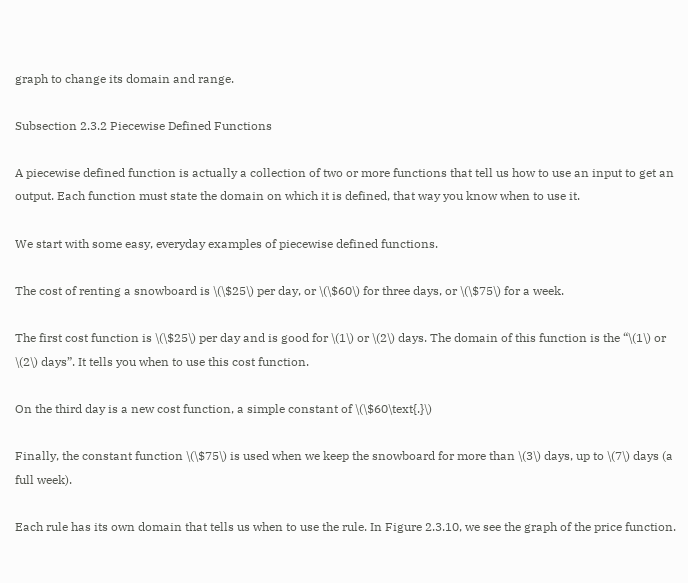graph to change its domain and range.

Subsection 2.3.2 Piecewise Defined Functions

A piecewise defined function is actually a collection of two or more functions that tell us how to use an input to get an output. Each function must state the domain on which it is defined, that way you know when to use it.

We start with some easy, everyday examples of piecewise defined functions.

The cost of renting a snowboard is \(\$25\) per day, or \(\$60\) for three days, or \(\$75\) for a week.

The first cost function is \(\$25\) per day and is good for \(1\) or \(2\) days. The domain of this function is the “\(1\) or \(2\) days”. It tells you when to use this cost function.

On the third day is a new cost function, a simple constant of \(\$60\text{.}\)

Finally, the constant function \(\$75\) is used when we keep the snowboard for more than \(3\) days, up to \(7\) days (a full week).

Each rule has its own domain that tells us when to use the rule. In Figure 2.3.10, we see the graph of the price function.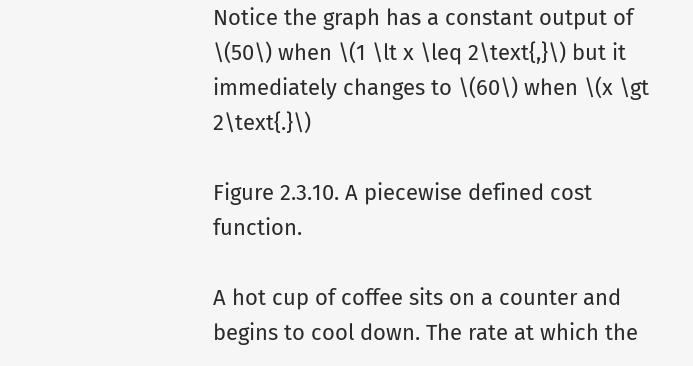Notice the graph has a constant output of \(50\) when \(1 \lt x \leq 2\text{,}\) but it immediately changes to \(60\) when \(x \gt 2\text{.}\)

Figure 2.3.10. A piecewise defined cost function.

A hot cup of coffee sits on a counter and begins to cool down. The rate at which the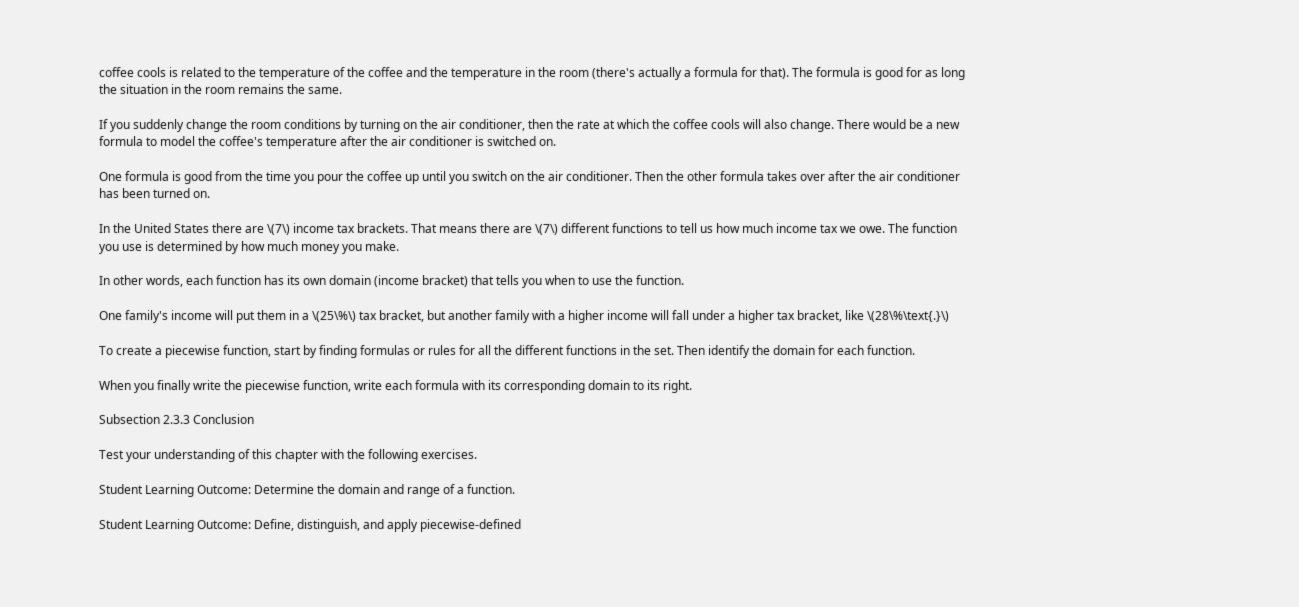coffee cools is related to the temperature of the coffee and the temperature in the room (there's actually a formula for that). The formula is good for as long the situation in the room remains the same.

If you suddenly change the room conditions by turning on the air conditioner, then the rate at which the coffee cools will also change. There would be a new formula to model the coffee's temperature after the air conditioner is switched on.

One formula is good from the time you pour the coffee up until you switch on the air conditioner. Then the other formula takes over after the air conditioner has been turned on.

In the United States there are \(7\) income tax brackets. That means there are \(7\) different functions to tell us how much income tax we owe. The function you use is determined by how much money you make.

In other words, each function has its own domain (income bracket) that tells you when to use the function.

One family's income will put them in a \(25\%\) tax bracket, but another family with a higher income will fall under a higher tax bracket, like \(28\%\text{.}\)

To create a piecewise function, start by finding formulas or rules for all the different functions in the set. Then identify the domain for each function.

When you finally write the piecewise function, write each formula with its corresponding domain to its right.

Subsection 2.3.3 Conclusion

Test your understanding of this chapter with the following exercises.

Student Learning Outcome: Determine the domain and range of a function.

Student Learning Outcome: Define, distinguish, and apply piecewise-defined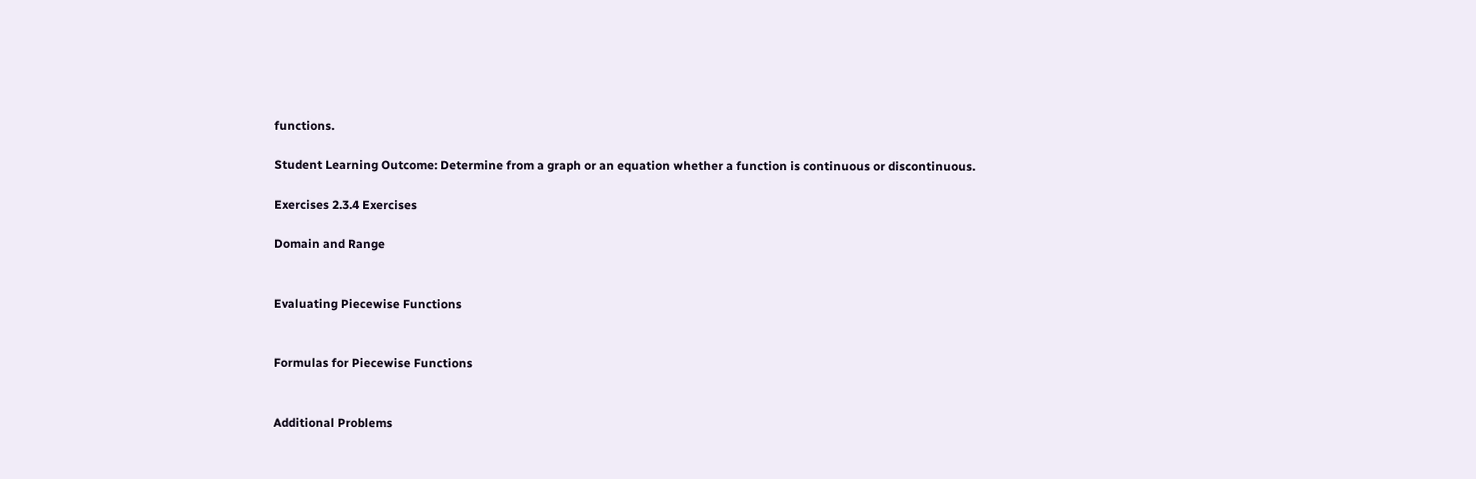functions.

Student Learning Outcome: Determine from a graph or an equation whether a function is continuous or discontinuous.

Exercises 2.3.4 Exercises

Domain and Range


Evaluating Piecewise Functions


Formulas for Piecewise Functions


Additional Problems